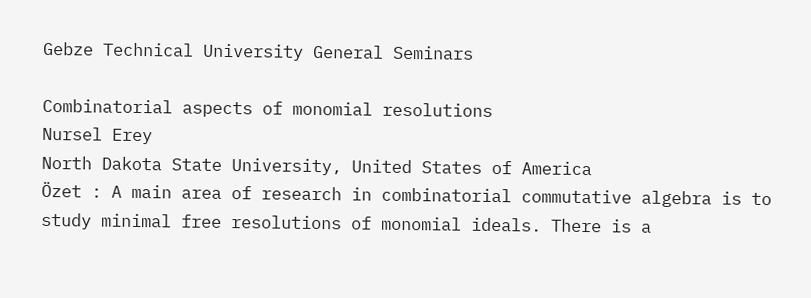Gebze Technical University General Seminars

Combinatorial aspects of monomial resolutions
Nursel Erey
North Dakota State University, United States of America
Özet : A main area of research in combinatorial commutative algebra is to study minimal free resolutions of monomial ideals. There is a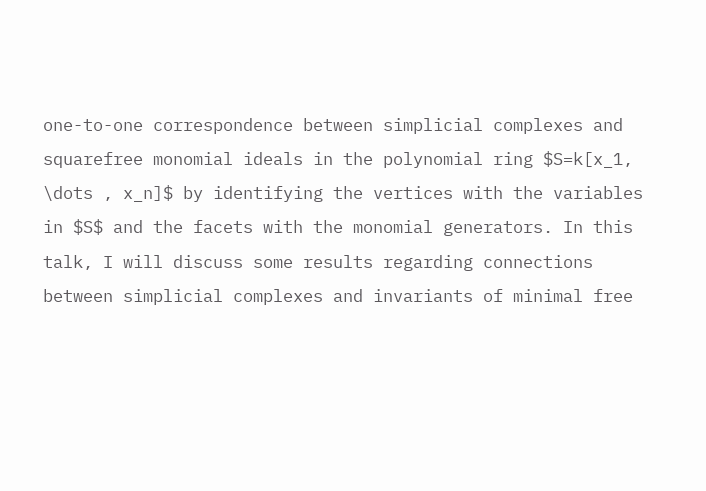one-to-one correspondence between simplicial complexes and squarefree monomial ideals in the polynomial ring $S=k[x_1, \dots , x_n]$ by identifying the vertices with the variables in $S$ and the facets with the monomial generators. In this talk, I will discuss some results regarding connections between simplicial complexes and invariants of minimal free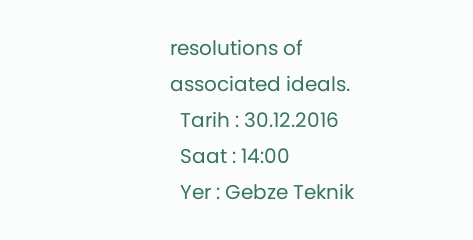resolutions of associated ideals.
  Tarih : 30.12.2016
  Saat : 14:00
  Yer : Gebze Teknik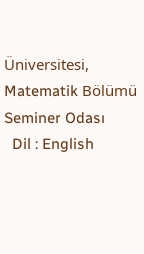Üniversitesi, Matematik Bölümü Seminer Odası
  Dil : English